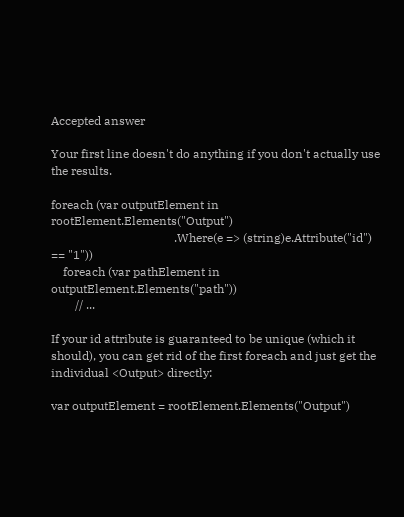Accepted answer

Your first line doesn't do anything if you don't actually use the results.

foreach (var outputElement in rootElement.Elements("Output")
                                         .Where(e => (string)e.Attribute("id") == "1"))
    foreach (var pathElement in outputElement.Elements("path"))
        // ...

If your id attribute is guaranteed to be unique (which it should), you can get rid of the first foreach and just get the individual <Output> directly:

var outputElement = rootElement.Elements("Output")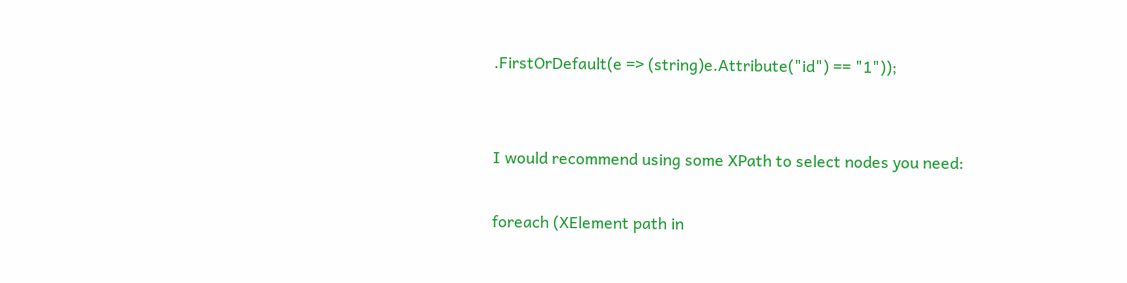.FirstOrDefault(e => (string)e.Attribute("id") == "1"));


I would recommend using some XPath to select nodes you need:

foreach (XElement path in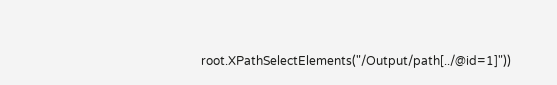root.XPathSelectElements("/Output/path[../@id=1]"))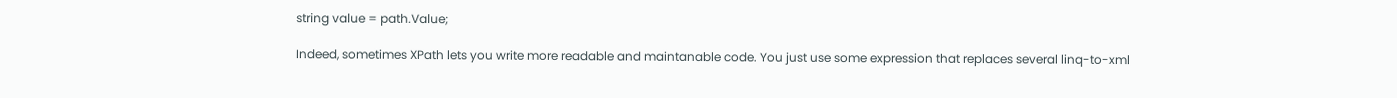string value = path.Value;

Indeed, sometimes XPath lets you write more readable and maintanable code. You just use some expression that replaces several linq-to-xml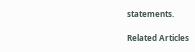statements.

Related Articles